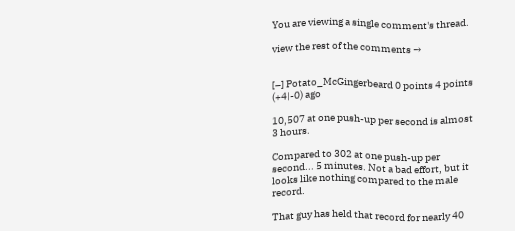You are viewing a single comment's thread.

view the rest of the comments →


[–] Potato_McGingerbeard 0 points 4 points (+4|-0) ago

10,507 at one push-up per second is almost 3 hours.

Compared to 302 at one push-up per second... 5 minutes. Not a bad effort, but it looks like nothing compared to the male record.

That guy has held that record for nearly 40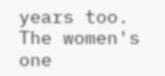years too. The women's one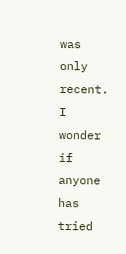was only recent. I wonder if anyone has tried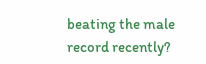beating the male record recently?